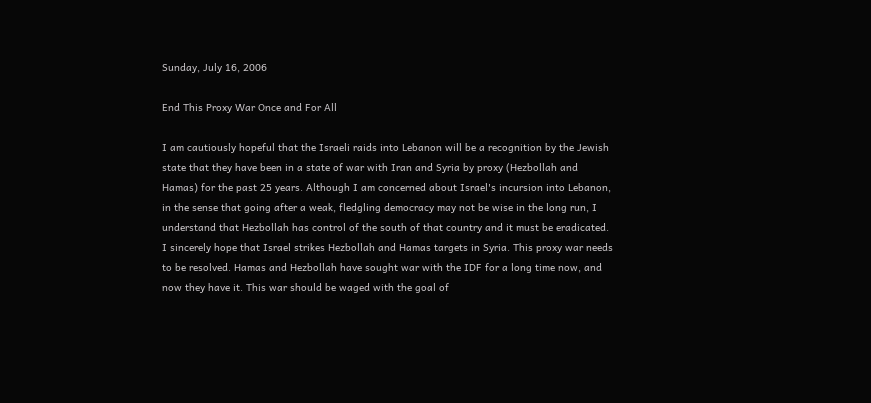Sunday, July 16, 2006

End This Proxy War Once and For All

I am cautiously hopeful that the Israeli raids into Lebanon will be a recognition by the Jewish state that they have been in a state of war with Iran and Syria by proxy (Hezbollah and Hamas) for the past 25 years. Although I am concerned about Israel's incursion into Lebanon, in the sense that going after a weak, fledgling democracy may not be wise in the long run, I understand that Hezbollah has control of the south of that country and it must be eradicated.
I sincerely hope that Israel strikes Hezbollah and Hamas targets in Syria. This proxy war needs to be resolved. Hamas and Hezbollah have sought war with the IDF for a long time now, and now they have it. This war should be waged with the goal of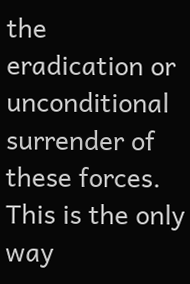the eradication or unconditional surrender of these forces. This is the only way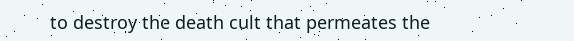to destroy the death cult that permeates the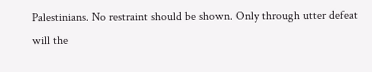Palestinians. No restraint should be shown. Only through utter defeat will the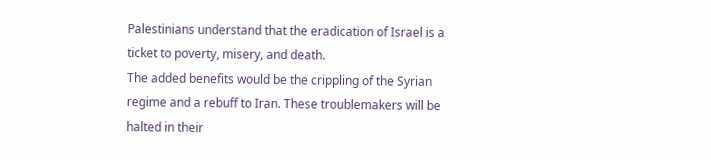Palestinians understand that the eradication of Israel is a ticket to poverty, misery, and death.
The added benefits would be the crippling of the Syrian regime and a rebuff to Iran. These troublemakers will be halted in their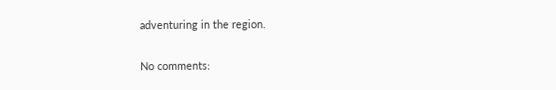adventuring in the region.

No comments: